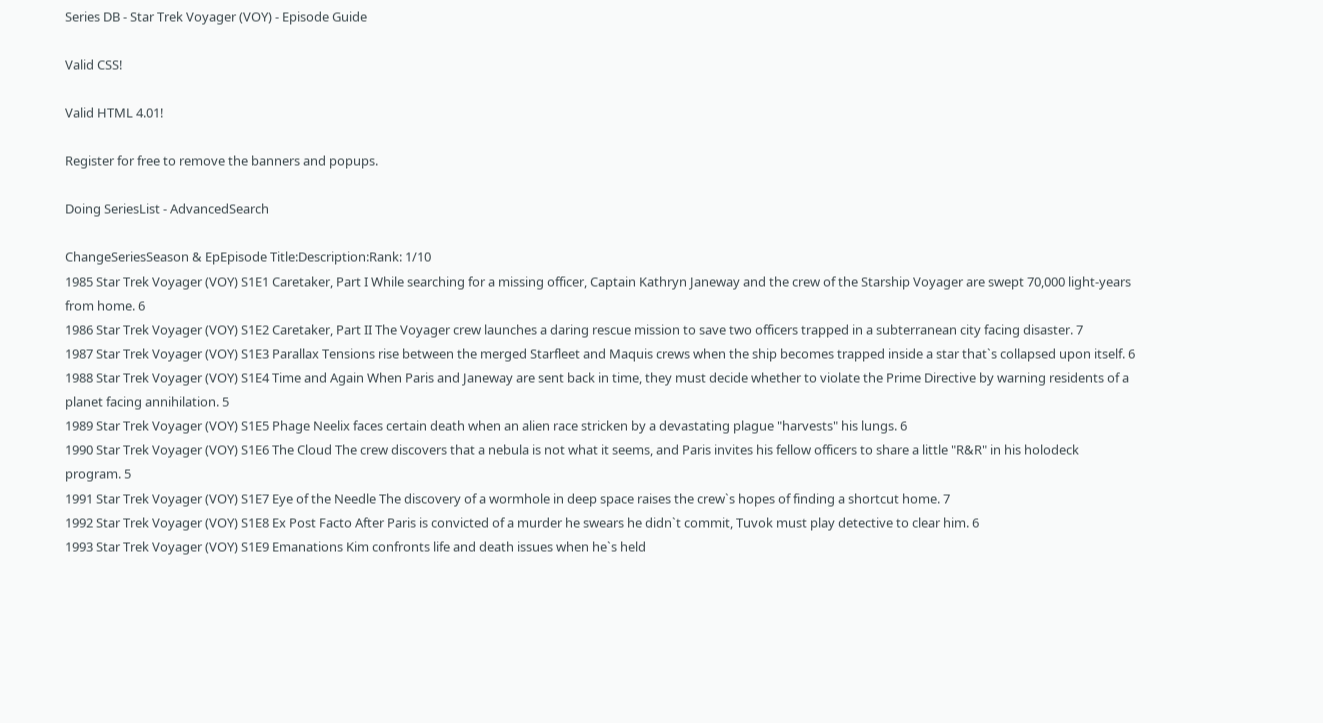Series DB - Star Trek Voyager (VOY) - Episode Guide

Valid CSS!

Valid HTML 4.01!

Register for free to remove the banners and popups.

Doing SeriesList - AdvancedSearch

ChangeSeriesSeason & EpEpisode Title:Description:Rank: 1/10
1985 Star Trek Voyager (VOY) S1E1 Caretaker, Part I While searching for a missing officer, Captain Kathryn Janeway and the crew of the Starship Voyager are swept 70,000 light-years from home. 6
1986 Star Trek Voyager (VOY) S1E2 Caretaker, Part II The Voyager crew launches a daring rescue mission to save two officers trapped in a subterranean city facing disaster. 7
1987 Star Trek Voyager (VOY) S1E3 Parallax Tensions rise between the merged Starfleet and Maquis crews when the ship becomes trapped inside a star that`s collapsed upon itself. 6
1988 Star Trek Voyager (VOY) S1E4 Time and Again When Paris and Janeway are sent back in time, they must decide whether to violate the Prime Directive by warning residents of a planet facing annihilation. 5
1989 Star Trek Voyager (VOY) S1E5 Phage Neelix faces certain death when an alien race stricken by a devastating plague "harvests" his lungs. 6
1990 Star Trek Voyager (VOY) S1E6 The Cloud The crew discovers that a nebula is not what it seems, and Paris invites his fellow officers to share a little "R&R" in his holodeck program. 5
1991 Star Trek Voyager (VOY) S1E7 Eye of the Needle The discovery of a wormhole in deep space raises the crew`s hopes of finding a shortcut home. 7
1992 Star Trek Voyager (VOY) S1E8 Ex Post Facto After Paris is convicted of a murder he swears he didn`t commit, Tuvok must play detective to clear him. 6
1993 Star Trek Voyager (VOY) S1E9 Emanations Kim confronts life and death issues when he`s held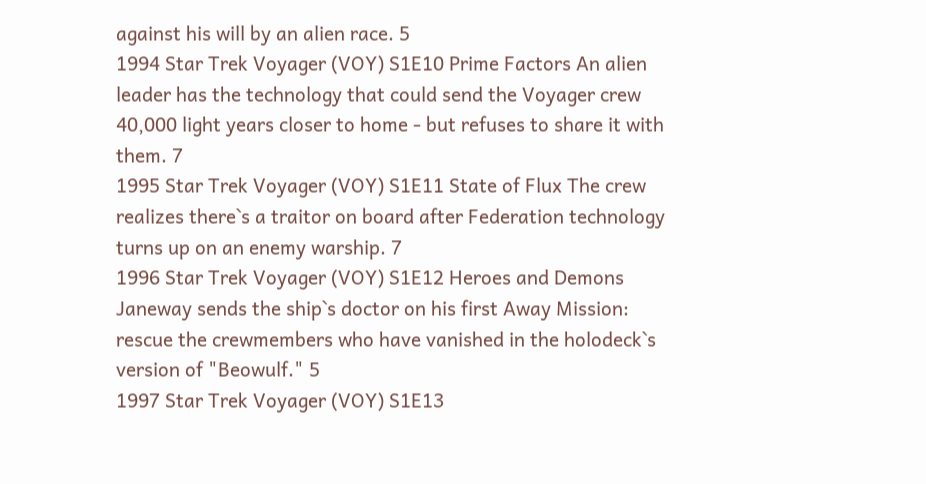against his will by an alien race. 5
1994 Star Trek Voyager (VOY) S1E10 Prime Factors An alien leader has the technology that could send the Voyager crew 40,000 light years closer to home - but refuses to share it with them. 7
1995 Star Trek Voyager (VOY) S1E11 State of Flux The crew realizes there`s a traitor on board after Federation technology turns up on an enemy warship. 7
1996 Star Trek Voyager (VOY) S1E12 Heroes and Demons Janeway sends the ship`s doctor on his first Away Mission: rescue the crewmembers who have vanished in the holodeck`s version of "Beowulf." 5
1997 Star Trek Voyager (VOY) S1E13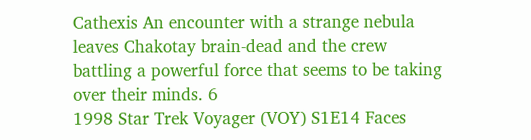Cathexis An encounter with a strange nebula leaves Chakotay brain-dead and the crew battling a powerful force that seems to be taking over their minds. 6
1998 Star Trek Voyager (VOY) S1E14 Faces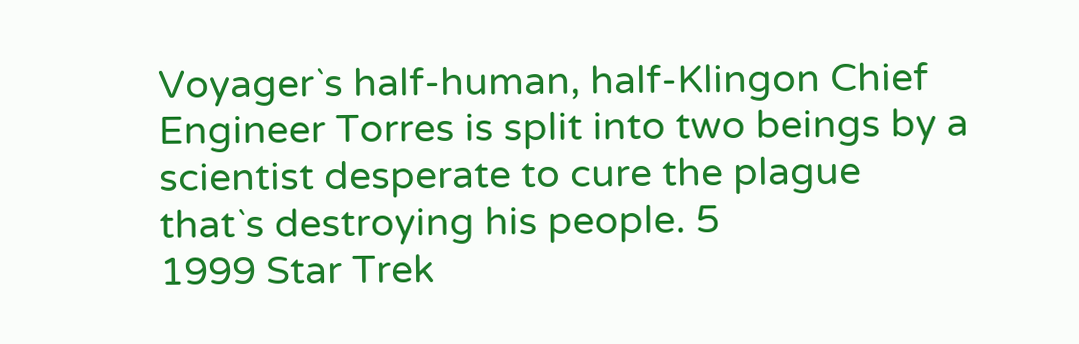Voyager`s half-human, half-Klingon Chief Engineer Torres is split into two beings by a scientist desperate to cure the plague that`s destroying his people. 5
1999 Star Trek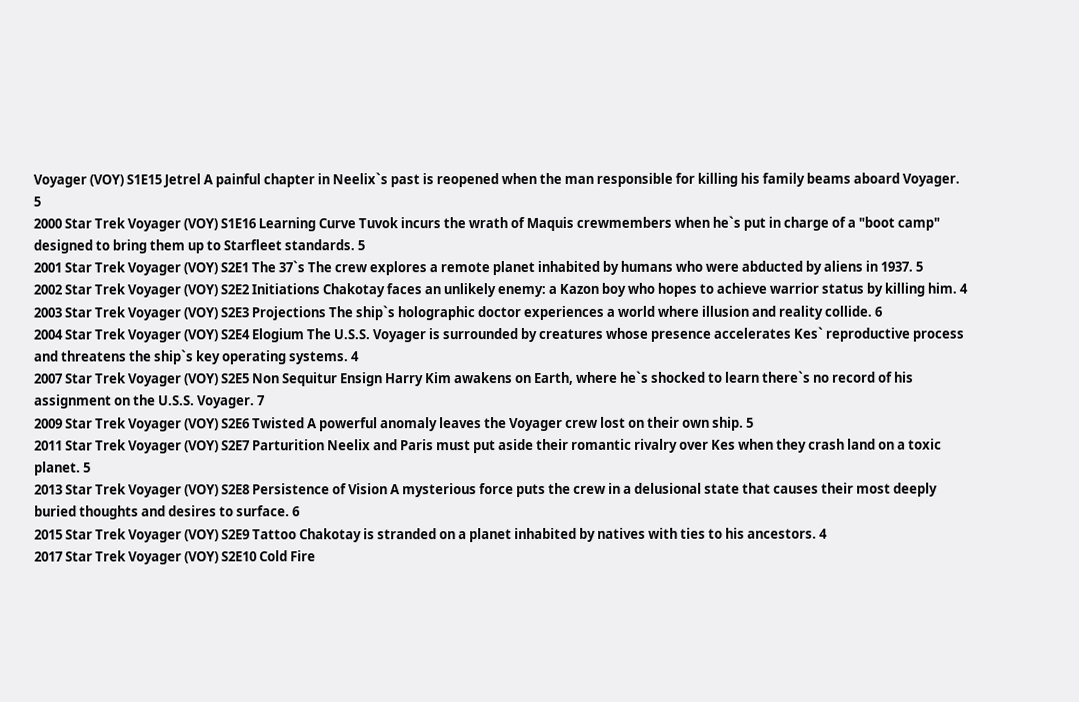Voyager (VOY) S1E15 Jetrel A painful chapter in Neelix`s past is reopened when the man responsible for killing his family beams aboard Voyager. 5
2000 Star Trek Voyager (VOY) S1E16 Learning Curve Tuvok incurs the wrath of Maquis crewmembers when he`s put in charge of a "boot camp" designed to bring them up to Starfleet standards. 5
2001 Star Trek Voyager (VOY) S2E1 The 37`s The crew explores a remote planet inhabited by humans who were abducted by aliens in 1937. 5
2002 Star Trek Voyager (VOY) S2E2 Initiations Chakotay faces an unlikely enemy: a Kazon boy who hopes to achieve warrior status by killing him. 4
2003 Star Trek Voyager (VOY) S2E3 Projections The ship`s holographic doctor experiences a world where illusion and reality collide. 6
2004 Star Trek Voyager (VOY) S2E4 Elogium The U.S.S. Voyager is surrounded by creatures whose presence accelerates Kes` reproductive process and threatens the ship`s key operating systems. 4
2007 Star Trek Voyager (VOY) S2E5 Non Sequitur Ensign Harry Kim awakens on Earth, where he`s shocked to learn there`s no record of his assignment on the U.S.S. Voyager. 7
2009 Star Trek Voyager (VOY) S2E6 Twisted A powerful anomaly leaves the Voyager crew lost on their own ship. 5
2011 Star Trek Voyager (VOY) S2E7 Parturition Neelix and Paris must put aside their romantic rivalry over Kes when they crash land on a toxic planet. 5
2013 Star Trek Voyager (VOY) S2E8 Persistence of Vision A mysterious force puts the crew in a delusional state that causes their most deeply buried thoughts and desires to surface. 6
2015 Star Trek Voyager (VOY) S2E9 Tattoo Chakotay is stranded on a planet inhabited by natives with ties to his ancestors. 4
2017 Star Trek Voyager (VOY) S2E10 Cold Fire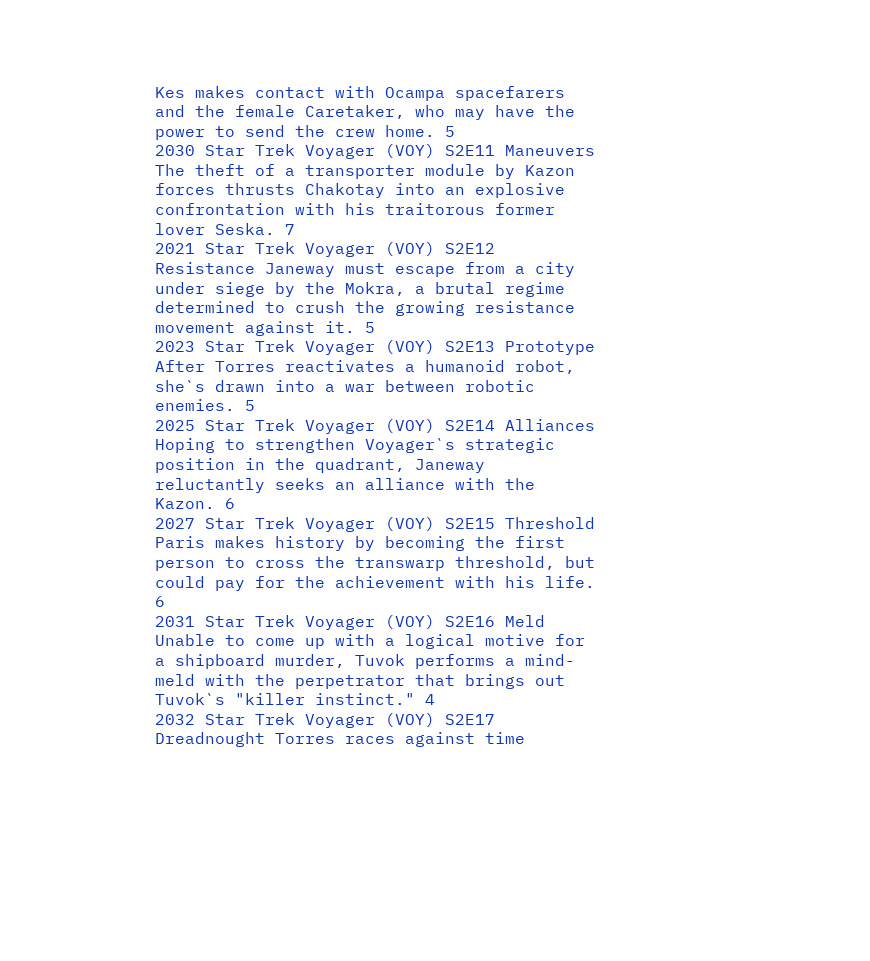Kes makes contact with Ocampa spacefarers and the female Caretaker, who may have the power to send the crew home. 5
2030 Star Trek Voyager (VOY) S2E11 Maneuvers The theft of a transporter module by Kazon forces thrusts Chakotay into an explosive confrontation with his traitorous former lover Seska. 7
2021 Star Trek Voyager (VOY) S2E12 Resistance Janeway must escape from a city under siege by the Mokra, a brutal regime determined to crush the growing resistance movement against it. 5
2023 Star Trek Voyager (VOY) S2E13 Prototype After Torres reactivates a humanoid robot, she`s drawn into a war between robotic enemies. 5
2025 Star Trek Voyager (VOY) S2E14 Alliances Hoping to strengthen Voyager`s strategic position in the quadrant, Janeway reluctantly seeks an alliance with the Kazon. 6
2027 Star Trek Voyager (VOY) S2E15 Threshold Paris makes history by becoming the first person to cross the transwarp threshold, but could pay for the achievement with his life. 6
2031 Star Trek Voyager (VOY) S2E16 Meld Unable to come up with a logical motive for a shipboard murder, Tuvok performs a mind-meld with the perpetrator that brings out Tuvok`s "killer instinct." 4
2032 Star Trek Voyager (VOY) S2E17 Dreadnought Torres races against time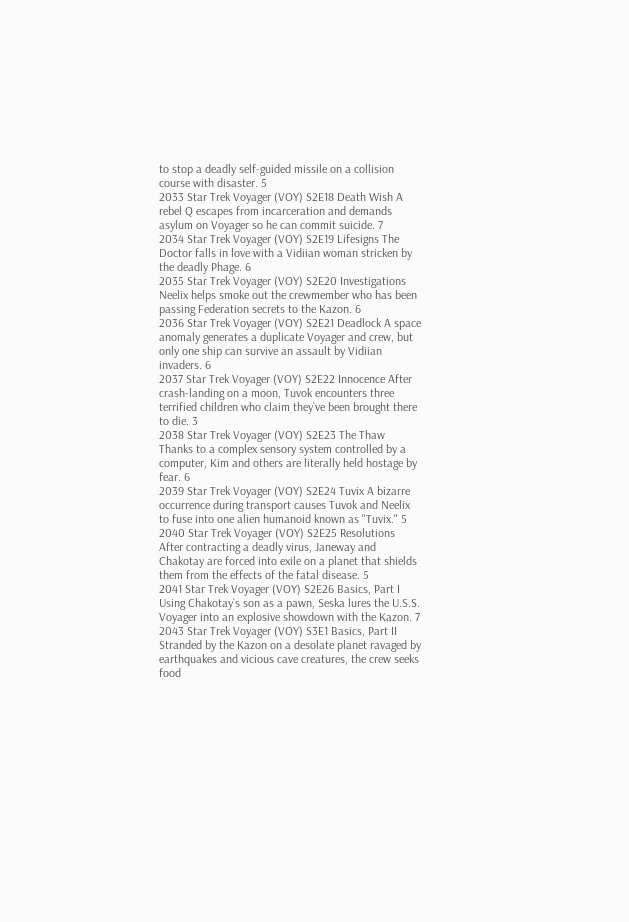to stop a deadly self-guided missile on a collision course with disaster. 5
2033 Star Trek Voyager (VOY) S2E18 Death Wish A rebel Q escapes from incarceration and demands asylum on Voyager so he can commit suicide. 7
2034 Star Trek Voyager (VOY) S2E19 Lifesigns The Doctor falls in love with a Vidiian woman stricken by the deadly Phage. 6
2035 Star Trek Voyager (VOY) S2E20 Investigations Neelix helps smoke out the crewmember who has been passing Federation secrets to the Kazon. 6
2036 Star Trek Voyager (VOY) S2E21 Deadlock A space anomaly generates a duplicate Voyager and crew, but only one ship can survive an assault by Vidiian invaders. 6
2037 Star Trek Voyager (VOY) S2E22 Innocence After crash-landing on a moon, Tuvok encounters three terrified children who claim they`ve been brought there to die. 3
2038 Star Trek Voyager (VOY) S2E23 The Thaw Thanks to a complex sensory system controlled by a computer, Kim and others are literally held hostage by fear. 6
2039 Star Trek Voyager (VOY) S2E24 Tuvix A bizarre occurrence during transport causes Tuvok and Neelix to fuse into one alien humanoid known as "Tuvix." 5
2040 Star Trek Voyager (VOY) S2E25 Resolutions After contracting a deadly virus, Janeway and Chakotay are forced into exile on a planet that shields them from the effects of the fatal disease. 5
2041 Star Trek Voyager (VOY) S2E26 Basics, Part I Using Chakotay`s son as a pawn, Seska lures the U.S.S. Voyager into an explosive showdown with the Kazon. 7
2043 Star Trek Voyager (VOY) S3E1 Basics, Part II Stranded by the Kazon on a desolate planet ravaged by earthquakes and vicious cave creatures, the crew seeks food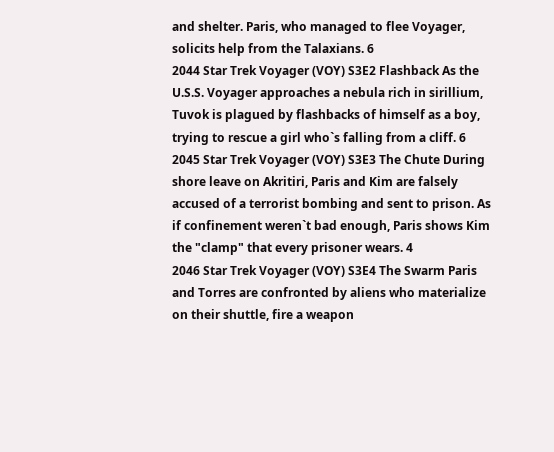and shelter. Paris, who managed to flee Voyager, solicits help from the Talaxians. 6
2044 Star Trek Voyager (VOY) S3E2 Flashback As the U.S.S. Voyager approaches a nebula rich in sirillium, Tuvok is plagued by flashbacks of himself as a boy, trying to rescue a girl who`s falling from a cliff. 6
2045 Star Trek Voyager (VOY) S3E3 The Chute During shore leave on Akritiri, Paris and Kim are falsely accused of a terrorist bombing and sent to prison. As if confinement weren`t bad enough, Paris shows Kim the "clamp" that every prisoner wears. 4
2046 Star Trek Voyager (VOY) S3E4 The Swarm Paris and Torres are confronted by aliens who materialize on their shuttle, fire a weapon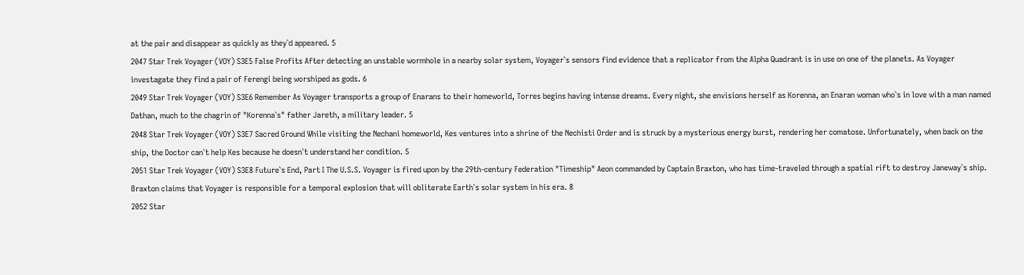at the pair and disappear as quickly as they`d appeared. 5
2047 Star Trek Voyager (VOY) S3E5 False Profits After detecting an unstable wormhole in a nearby solar system, Voyager`s sensors find evidence that a replicator from the Alpha Quadrant is in use on one of the planets. As Voyager investagate they find a pair of Ferengi being worshiped as gods. 6
2049 Star Trek Voyager (VOY) S3E6 Remember As Voyager transports a group of Enarans to their homeworld, Torres begins having intense dreams. Every night, she envisions herself as Korenna, an Enaran woman who`s in love with a man named Dathan, much to the chagrin of "Korenna`s" father Jareth, a military leader. 5
2048 Star Trek Voyager (VOY) S3E7 Sacred Ground While visiting the Nechani homeworld, Kes ventures into a shrine of the Nechisti Order and is struck by a mysterious energy burst, rendering her comatose. Unfortunately, when back on the ship, the Doctor can`t help Kes because he doesn`t understand her condition. 5
2051 Star Trek Voyager (VOY) S3E8 Future`s End, Part I The U.S.S. Voyager is fired upon by the 29th-century Federation "Timeship" Aeon commanded by Captain Braxton, who has time-traveled through a spatial rift to destroy Janeway`s ship. Braxton claims that Voyager is responsible for a temporal explosion that will obliterate Earth`s solar system in his era. 8
2052 Star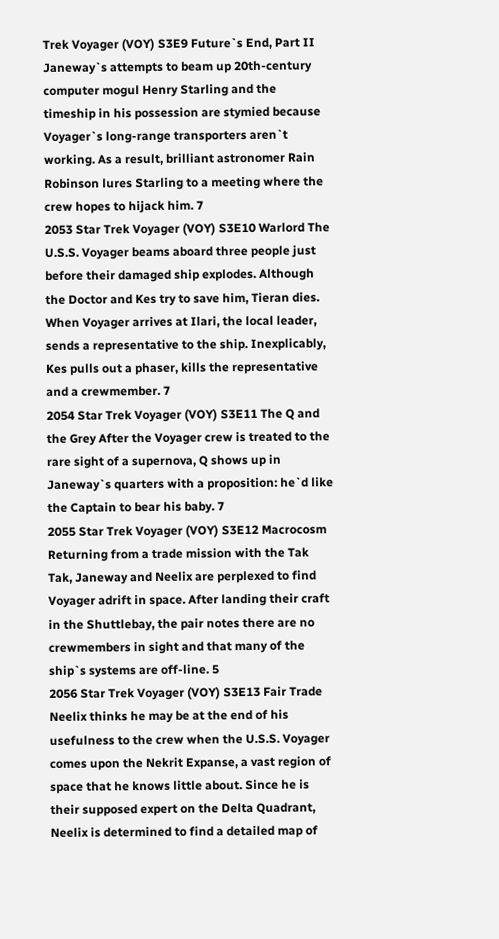Trek Voyager (VOY) S3E9 Future`s End, Part II Janeway`s attempts to beam up 20th-century computer mogul Henry Starling and the timeship in his possession are stymied because Voyager`s long-range transporters aren`t working. As a result, brilliant astronomer Rain Robinson lures Starling to a meeting where the crew hopes to hijack him. 7
2053 Star Trek Voyager (VOY) S3E10 Warlord The U.S.S. Voyager beams aboard three people just before their damaged ship explodes. Although the Doctor and Kes try to save him, Tieran dies. When Voyager arrives at Ilari, the local leader, sends a representative to the ship. Inexplicably, Kes pulls out a phaser, kills the representative and a crewmember. 7
2054 Star Trek Voyager (VOY) S3E11 The Q and the Grey After the Voyager crew is treated to the rare sight of a supernova, Q shows up in Janeway`s quarters with a proposition: he`d like the Captain to bear his baby. 7
2055 Star Trek Voyager (VOY) S3E12 Macrocosm Returning from a trade mission with the Tak Tak, Janeway and Neelix are perplexed to find Voyager adrift in space. After landing their craft in the Shuttlebay, the pair notes there are no crewmembers in sight and that many of the ship`s systems are off-line. 5
2056 Star Trek Voyager (VOY) S3E13 Fair Trade Neelix thinks he may be at the end of his usefulness to the crew when the U.S.S. Voyager comes upon the Nekrit Expanse, a vast region of space that he knows little about. Since he is their supposed expert on the Delta Quadrant, Neelix is determined to find a detailed map of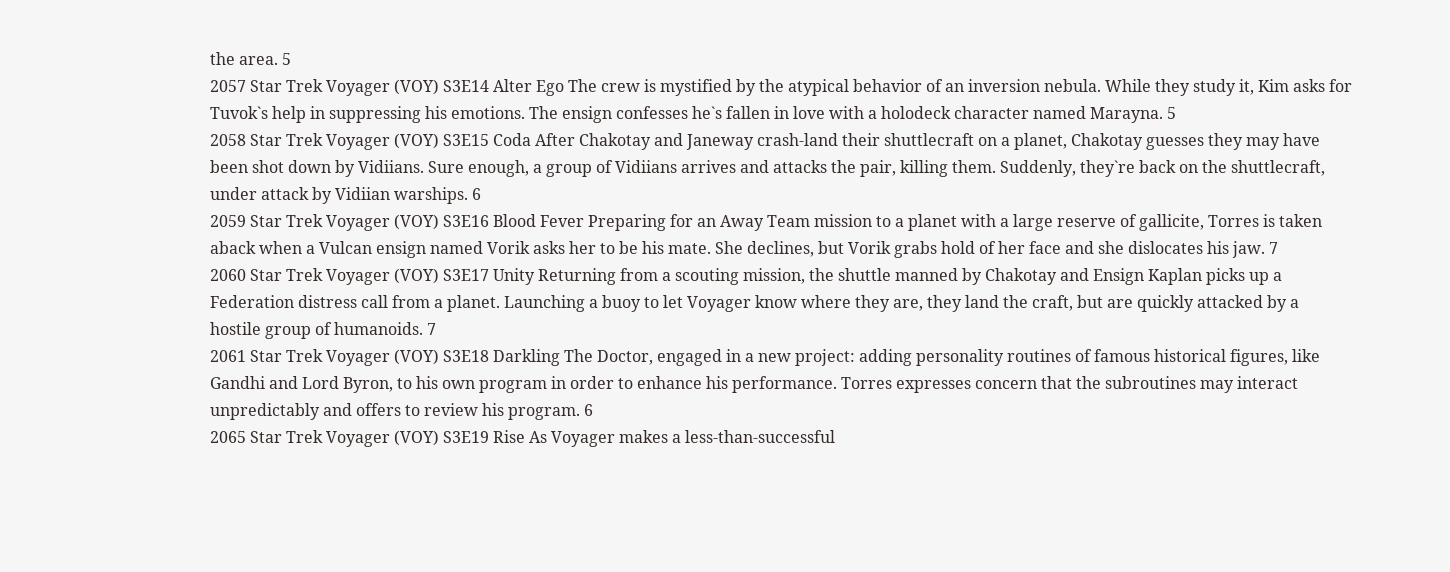the area. 5
2057 Star Trek Voyager (VOY) S3E14 Alter Ego The crew is mystified by the atypical behavior of an inversion nebula. While they study it, Kim asks for Tuvok`s help in suppressing his emotions. The ensign confesses he`s fallen in love with a holodeck character named Marayna. 5
2058 Star Trek Voyager (VOY) S3E15 Coda After Chakotay and Janeway crash-land their shuttlecraft on a planet, Chakotay guesses they may have been shot down by Vidiians. Sure enough, a group of Vidiians arrives and attacks the pair, killing them. Suddenly, they`re back on the shuttlecraft, under attack by Vidiian warships. 6
2059 Star Trek Voyager (VOY) S3E16 Blood Fever Preparing for an Away Team mission to a planet with a large reserve of gallicite, Torres is taken aback when a Vulcan ensign named Vorik asks her to be his mate. She declines, but Vorik grabs hold of her face and she dislocates his jaw. 7
2060 Star Trek Voyager (VOY) S3E17 Unity Returning from a scouting mission, the shuttle manned by Chakotay and Ensign Kaplan picks up a Federation distress call from a planet. Launching a buoy to let Voyager know where they are, they land the craft, but are quickly attacked by a hostile group of humanoids. 7
2061 Star Trek Voyager (VOY) S3E18 Darkling The Doctor, engaged in a new project: adding personality routines of famous historical figures, like Gandhi and Lord Byron, to his own program in order to enhance his performance. Torres expresses concern that the subroutines may interact unpredictably and offers to review his program. 6
2065 Star Trek Voyager (VOY) S3E19 Rise As Voyager makes a less-than-successful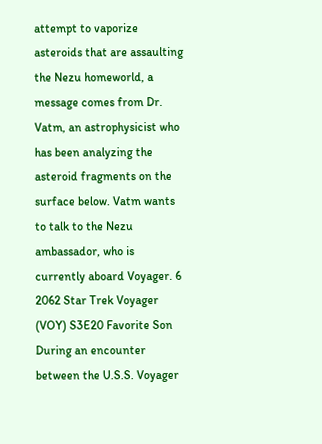attempt to vaporize asteroids that are assaulting the Nezu homeworld, a message comes from Dr. Vatm, an astrophysicist who has been analyzing the asteroid fragments on the surface below. Vatm wants to talk to the Nezu ambassador, who is currently aboard Voyager. 6
2062 Star Trek Voyager (VOY) S3E20 Favorite Son During an encounter between the U.S.S. Voyager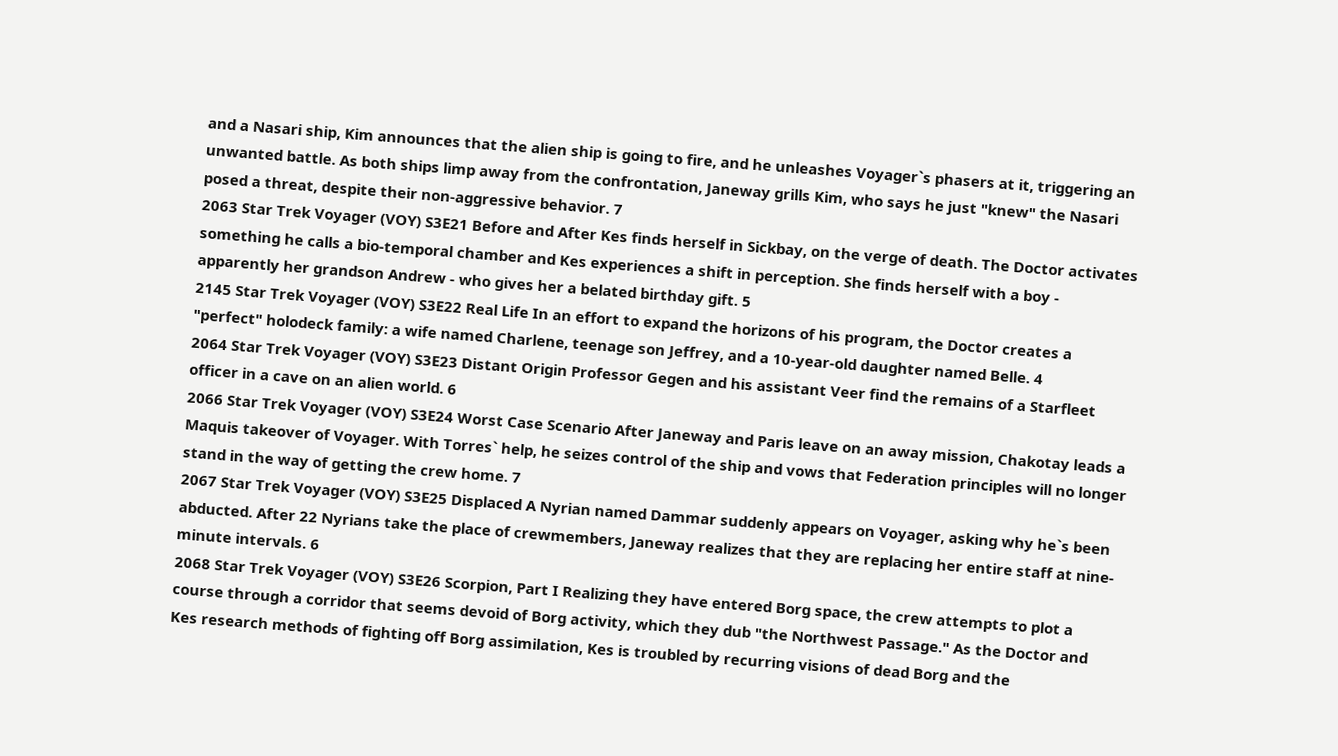and a Nasari ship, Kim announces that the alien ship is going to fire, and he unleashes Voyager`s phasers at it, triggering an unwanted battle. As both ships limp away from the confrontation, Janeway grills Kim, who says he just "knew" the Nasari posed a threat, despite their non-aggressive behavior. 7
2063 Star Trek Voyager (VOY) S3E21 Before and After Kes finds herself in Sickbay, on the verge of death. The Doctor activates something he calls a bio-temporal chamber and Kes experiences a shift in perception. She finds herself with a boy - apparently her grandson Andrew - who gives her a belated birthday gift. 5
2145 Star Trek Voyager (VOY) S3E22 Real Life In an effort to expand the horizons of his program, the Doctor creates a "perfect" holodeck family: a wife named Charlene, teenage son Jeffrey, and a 10-year-old daughter named Belle. 4
2064 Star Trek Voyager (VOY) S3E23 Distant Origin Professor Gegen and his assistant Veer find the remains of a Starfleet officer in a cave on an alien world. 6
2066 Star Trek Voyager (VOY) S3E24 Worst Case Scenario After Janeway and Paris leave on an away mission, Chakotay leads a Maquis takeover of Voyager. With Torres` help, he seizes control of the ship and vows that Federation principles will no longer stand in the way of getting the crew home. 7
2067 Star Trek Voyager (VOY) S3E25 Displaced A Nyrian named Dammar suddenly appears on Voyager, asking why he`s been abducted. After 22 Nyrians take the place of crewmembers, Janeway realizes that they are replacing her entire staff at nine-minute intervals. 6
2068 Star Trek Voyager (VOY) S3E26 Scorpion, Part I Realizing they have entered Borg space, the crew attempts to plot a course through a corridor that seems devoid of Borg activity, which they dub "the Northwest Passage." As the Doctor and Kes research methods of fighting off Borg assimilation, Kes is troubled by recurring visions of dead Borg and the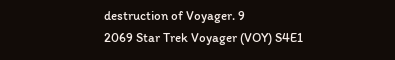destruction of Voyager. 9
2069 Star Trek Voyager (VOY) S4E1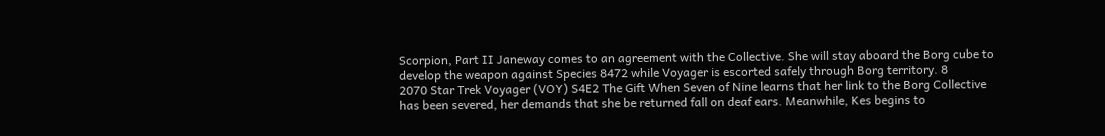Scorpion, Part II Janeway comes to an agreement with the Collective. She will stay aboard the Borg cube to develop the weapon against Species 8472 while Voyager is escorted safely through Borg territory. 8
2070 Star Trek Voyager (VOY) S4E2 The Gift When Seven of Nine learns that her link to the Borg Collective has been severed, her demands that she be returned fall on deaf ears. Meanwhile, Kes begins to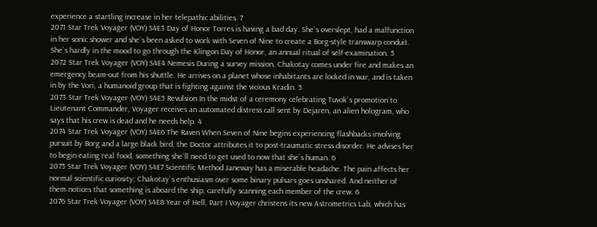experience a startling increase in her telepathic abilities. 7
2071 Star Trek Voyager (VOY) S4E3 Day of Honor Torres is having a bad day. She`s overslept, had a malfunction in her sonic shower and she`s been asked to work with Seven of Nine to create a Borg-style transwarp conduit. She`s hardly in the mood to go through the Klingon Day of Honor, an annual ritual of self-examination. 5
2072 Star Trek Voyager (VOY) S4E4 Nemesis During a survey mission, Chakotay comes under fire and makes an emergency beam-out from his shuttle. He arrives on a planet whose inhabitants are locked in war, and is taken in by the Vori, a humanoid group that is fighting against the vicious Kradin. 5
2073 Star Trek Voyager (VOY) S4E5 Revulsion In the midst of a ceremony celebrating Tuvok`s promotion to Lieutenant Commander, Voyager receives an automated distress call sent by Dejaren, an alien hologram, who says that his crew is dead and he needs help. 4
2074 Star Trek Voyager (VOY) S4E6 The Raven When Seven of Nine begins experiencing flashbacks involving pursuit by Borg and a large black bird, the Doctor attributes it to post-traumatic stress disorder. He advises her to begin eating real food, something she`ll need to get used to now that she`s human. 6
2075 Star Trek Voyager (VOY) S4E7 Scientific Method Janeway has a miserable headache. The pain affects her normal scientific curiosity; Chakotay`s enthusiasm over some binary pulsars goes unshared. And neither of them notices that something is aboard the ship, carefully scanning each member of the crew. 6
2076 Star Trek Voyager (VOY) S4E8 Year of Hell, Part I Voyager christens its new Astrometrics Lab, which has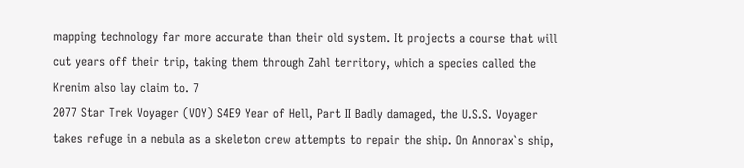mapping technology far more accurate than their old system. It projects a course that will cut years off their trip, taking them through Zahl territory, which a species called the Krenim also lay claim to. 7
2077 Star Trek Voyager (VOY) S4E9 Year of Hell, Part II Badly damaged, the U.S.S. Voyager takes refuge in a nebula as a skeleton crew attempts to repair the ship. On Annorax`s ship,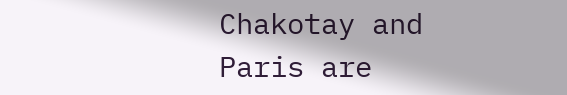Chakotay and Paris are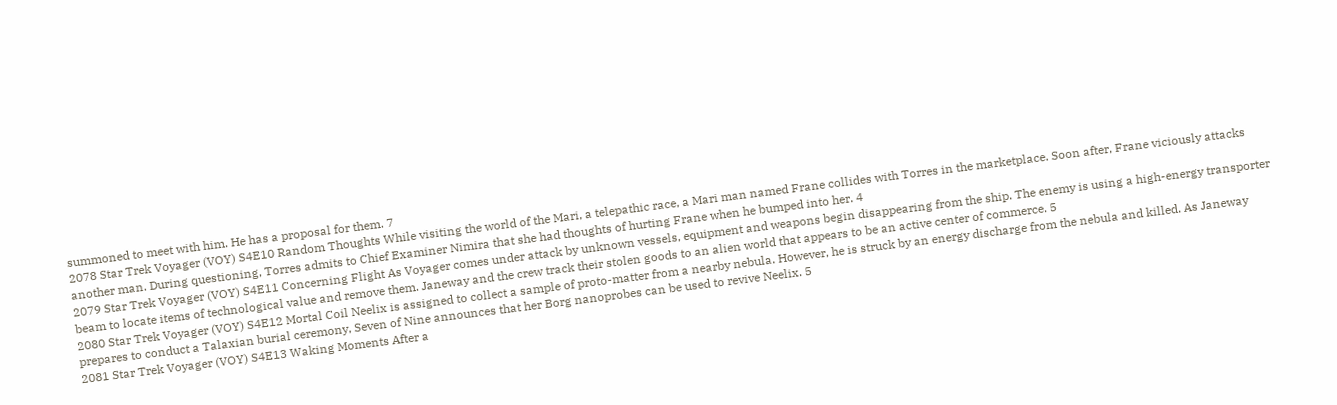summoned to meet with him. He has a proposal for them. 7
2078 Star Trek Voyager (VOY) S4E10 Random Thoughts While visiting the world of the Mari, a telepathic race, a Mari man named Frane collides with Torres in the marketplace. Soon after, Frane viciously attacks another man. During questioning, Torres admits to Chief Examiner Nimira that she had thoughts of hurting Frane when he bumped into her. 4
2079 Star Trek Voyager (VOY) S4E11 Concerning Flight As Voyager comes under attack by unknown vessels, equipment and weapons begin disappearing from the ship. The enemy is using a high-energy transporter beam to locate items of technological value and remove them. Janeway and the crew track their stolen goods to an alien world that appears to be an active center of commerce. 5
2080 Star Trek Voyager (VOY) S4E12 Mortal Coil Neelix is assigned to collect a sample of proto-matter from a nearby nebula. However, he is struck by an energy discharge from the nebula and killed. As Janeway prepares to conduct a Talaxian burial ceremony, Seven of Nine announces that her Borg nanoprobes can be used to revive Neelix. 5
2081 Star Trek Voyager (VOY) S4E13 Waking Moments After a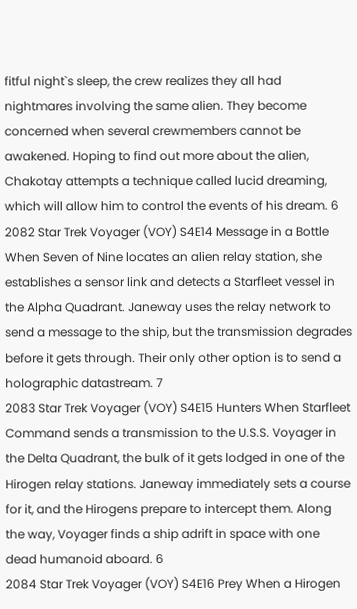fitful night`s sleep, the crew realizes they all had nightmares involving the same alien. They become concerned when several crewmembers cannot be awakened. Hoping to find out more about the alien, Chakotay attempts a technique called lucid dreaming, which will allow him to control the events of his dream. 6
2082 Star Trek Voyager (VOY) S4E14 Message in a Bottle When Seven of Nine locates an alien relay station, she establishes a sensor link and detects a Starfleet vessel in the Alpha Quadrant. Janeway uses the relay network to send a message to the ship, but the transmission degrades before it gets through. Their only other option is to send a holographic datastream. 7
2083 Star Trek Voyager (VOY) S4E15 Hunters When Starfleet Command sends a transmission to the U.S.S. Voyager in the Delta Quadrant, the bulk of it gets lodged in one of the Hirogen relay stations. Janeway immediately sets a course for it, and the Hirogens prepare to intercept them. Along the way, Voyager finds a ship adrift in space with one dead humanoid aboard. 6
2084 Star Trek Voyager (VOY) S4E16 Prey When a Hirogen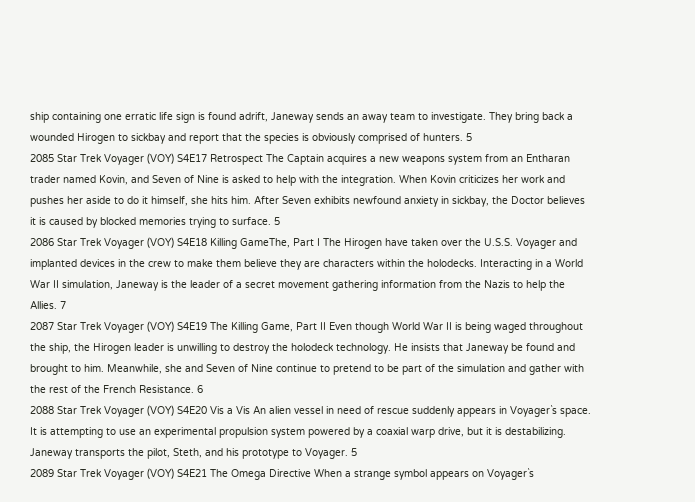ship containing one erratic life sign is found adrift, Janeway sends an away team to investigate. They bring back a wounded Hirogen to sickbay and report that the species is obviously comprised of hunters. 5
2085 Star Trek Voyager (VOY) S4E17 Retrospect The Captain acquires a new weapons system from an Entharan trader named Kovin, and Seven of Nine is asked to help with the integration. When Kovin criticizes her work and pushes her aside to do it himself, she hits him. After Seven exhibits newfound anxiety in sickbay, the Doctor believes it is caused by blocked memories trying to surface. 5
2086 Star Trek Voyager (VOY) S4E18 Killing GameThe, Part I The Hirogen have taken over the U.S.S. Voyager and implanted devices in the crew to make them believe they are characters within the holodecks. Interacting in a World War II simulation, Janeway is the leader of a secret movement gathering information from the Nazis to help the Allies. 7
2087 Star Trek Voyager (VOY) S4E19 The Killing Game, Part II Even though World War II is being waged throughout the ship, the Hirogen leader is unwilling to destroy the holodeck technology. He insists that Janeway be found and brought to him. Meanwhile, she and Seven of Nine continue to pretend to be part of the simulation and gather with the rest of the French Resistance. 6
2088 Star Trek Voyager (VOY) S4E20 Vis a Vis An alien vessel in need of rescue suddenly appears in Voyager`s space. It is attempting to use an experimental propulsion system powered by a coaxial warp drive, but it is destabilizing. Janeway transports the pilot, Steth, and his prototype to Voyager. 5
2089 Star Trek Voyager (VOY) S4E21 The Omega Directive When a strange symbol appears on Voyager`s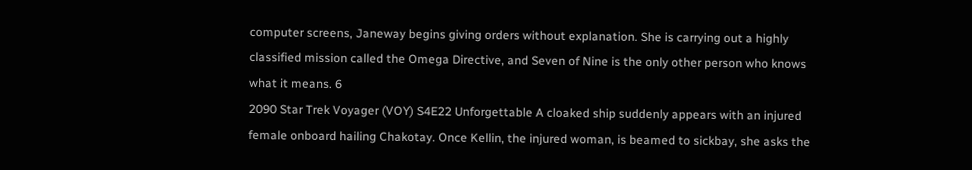computer screens, Janeway begins giving orders without explanation. She is carrying out a highly classified mission called the Omega Directive, and Seven of Nine is the only other person who knows what it means. 6
2090 Star Trek Voyager (VOY) S4E22 Unforgettable A cloaked ship suddenly appears with an injured female onboard hailing Chakotay. Once Kellin, the injured woman, is beamed to sickbay, she asks the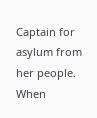Captain for asylum from her people. When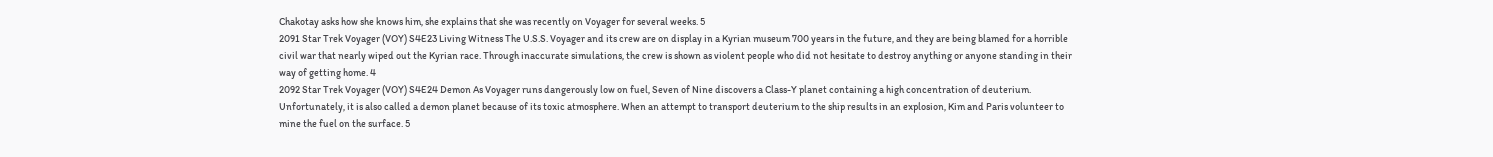Chakotay asks how she knows him, she explains that she was recently on Voyager for several weeks. 5
2091 Star Trek Voyager (VOY) S4E23 Living Witness The U.S.S. Voyager and its crew are on display in a Kyrian museum 700 years in the future, and they are being blamed for a horrible civil war that nearly wiped out the Kyrian race. Through inaccurate simulations, the crew is shown as violent people who did not hesitate to destroy anything or anyone standing in their way of getting home. 4
2092 Star Trek Voyager (VOY) S4E24 Demon As Voyager runs dangerously low on fuel, Seven of Nine discovers a Class-Y planet containing a high concentration of deuterium. Unfortunately, it is also called a demon planet because of its toxic atmosphere. When an attempt to transport deuterium to the ship results in an explosion, Kim and Paris volunteer to mine the fuel on the surface. 5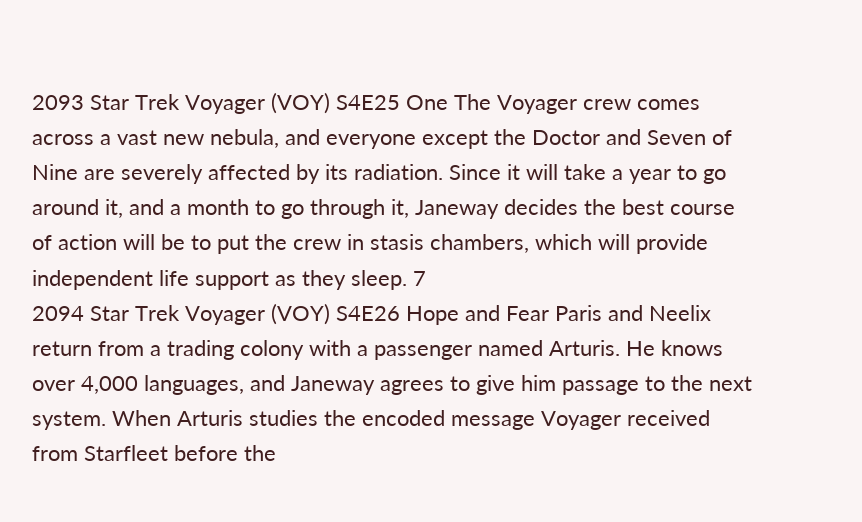2093 Star Trek Voyager (VOY) S4E25 One The Voyager crew comes across a vast new nebula, and everyone except the Doctor and Seven of Nine are severely affected by its radiation. Since it will take a year to go around it, and a month to go through it, Janeway decides the best course of action will be to put the crew in stasis chambers, which will provide independent life support as they sleep. 7
2094 Star Trek Voyager (VOY) S4E26 Hope and Fear Paris and Neelix return from a trading colony with a passenger named Arturis. He knows over 4,000 languages, and Janeway agrees to give him passage to the next system. When Arturis studies the encoded message Voyager received from Starfleet before the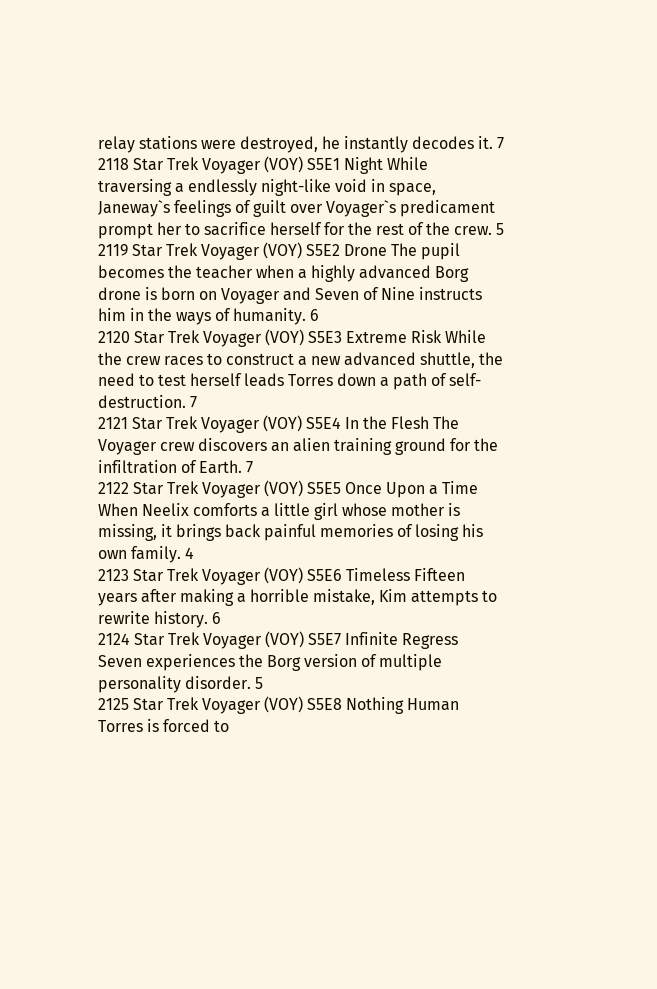relay stations were destroyed, he instantly decodes it. 7
2118 Star Trek Voyager (VOY) S5E1 Night While traversing a endlessly night-like void in space, Janeway`s feelings of guilt over Voyager`s predicament prompt her to sacrifice herself for the rest of the crew. 5
2119 Star Trek Voyager (VOY) S5E2 Drone The pupil becomes the teacher when a highly advanced Borg drone is born on Voyager and Seven of Nine instructs him in the ways of humanity. 6
2120 Star Trek Voyager (VOY) S5E3 Extreme Risk While the crew races to construct a new advanced shuttle, the need to test herself leads Torres down a path of self-destruction. 7
2121 Star Trek Voyager (VOY) S5E4 In the Flesh The Voyager crew discovers an alien training ground for the infiltration of Earth. 7
2122 Star Trek Voyager (VOY) S5E5 Once Upon a Time When Neelix comforts a little girl whose mother is missing, it brings back painful memories of losing his own family. 4
2123 Star Trek Voyager (VOY) S5E6 Timeless Fifteen years after making a horrible mistake, Kim attempts to rewrite history. 6
2124 Star Trek Voyager (VOY) S5E7 Infinite Regress Seven experiences the Borg version of multiple personality disorder. 5
2125 Star Trek Voyager (VOY) S5E8 Nothing Human Torres is forced to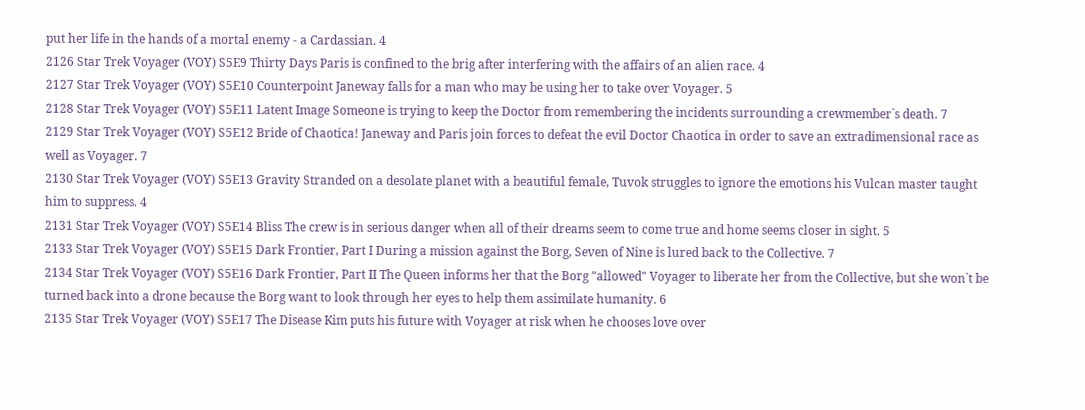put her life in the hands of a mortal enemy - a Cardassian. 4
2126 Star Trek Voyager (VOY) S5E9 Thirty Days Paris is confined to the brig after interfering with the affairs of an alien race. 4
2127 Star Trek Voyager (VOY) S5E10 Counterpoint Janeway falls for a man who may be using her to take over Voyager. 5
2128 Star Trek Voyager (VOY) S5E11 Latent Image Someone is trying to keep the Doctor from remembering the incidents surrounding a crewmember`s death. 7
2129 Star Trek Voyager (VOY) S5E12 Bride of Chaotica! Janeway and Paris join forces to defeat the evil Doctor Chaotica in order to save an extradimensional race as well as Voyager. 7
2130 Star Trek Voyager (VOY) S5E13 Gravity Stranded on a desolate planet with a beautiful female, Tuvok struggles to ignore the emotions his Vulcan master taught him to suppress. 4
2131 Star Trek Voyager (VOY) S5E14 Bliss The crew is in serious danger when all of their dreams seem to come true and home seems closer in sight. 5
2133 Star Trek Voyager (VOY) S5E15 Dark Frontier, Part I During a mission against the Borg, Seven of Nine is lured back to the Collective. 7
2134 Star Trek Voyager (VOY) S5E16 Dark Frontier, Part II The Queen informs her that the Borg "allowed" Voyager to liberate her from the Collective, but she won`t be turned back into a drone because the Borg want to look through her eyes to help them assimilate humanity. 6
2135 Star Trek Voyager (VOY) S5E17 The Disease Kim puts his future with Voyager at risk when he chooses love over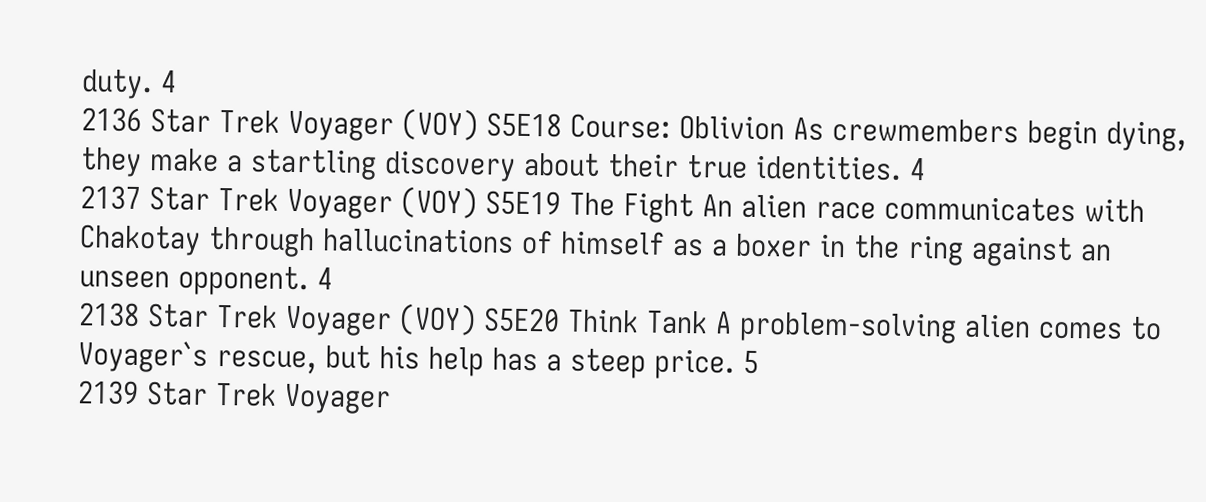duty. 4
2136 Star Trek Voyager (VOY) S5E18 Course: Oblivion As crewmembers begin dying, they make a startling discovery about their true identities. 4
2137 Star Trek Voyager (VOY) S5E19 The Fight An alien race communicates with Chakotay through hallucinations of himself as a boxer in the ring against an unseen opponent. 4
2138 Star Trek Voyager (VOY) S5E20 Think Tank A problem-solving alien comes to Voyager`s rescue, but his help has a steep price. 5
2139 Star Trek Voyager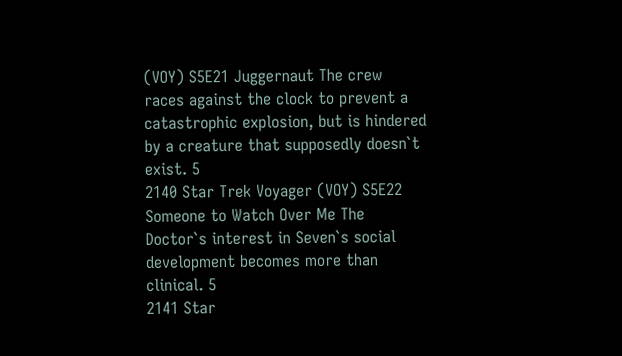(VOY) S5E21 Juggernaut The crew races against the clock to prevent a catastrophic explosion, but is hindered by a creature that supposedly doesn`t exist. 5
2140 Star Trek Voyager (VOY) S5E22 Someone to Watch Over Me The Doctor`s interest in Seven`s social development becomes more than clinical. 5
2141 Star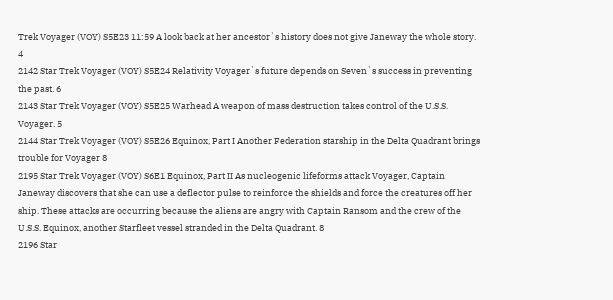Trek Voyager (VOY) S5E23 11:59 A look back at her ancestor`s history does not give Janeway the whole story. 4
2142 Star Trek Voyager (VOY) S5E24 Relativity Voyager`s future depends on Seven`s success in preventing the past. 6
2143 Star Trek Voyager (VOY) S5E25 Warhead A weapon of mass destruction takes control of the U.S.S. Voyager. 5
2144 Star Trek Voyager (VOY) S5E26 Equinox, Part I Another Federation starship in the Delta Quadrant brings trouble for Voyager 8
2195 Star Trek Voyager (VOY) S6E1 Equinox, Part II As nucleogenic lifeforms attack Voyager, Captain Janeway discovers that she can use a deflector pulse to reinforce the shields and force the creatures off her ship. These attacks are occurring because the aliens are angry with Captain Ransom and the crew of the U.S.S. Equinox, another Starfleet vessel stranded in the Delta Quadrant. 8
2196 Star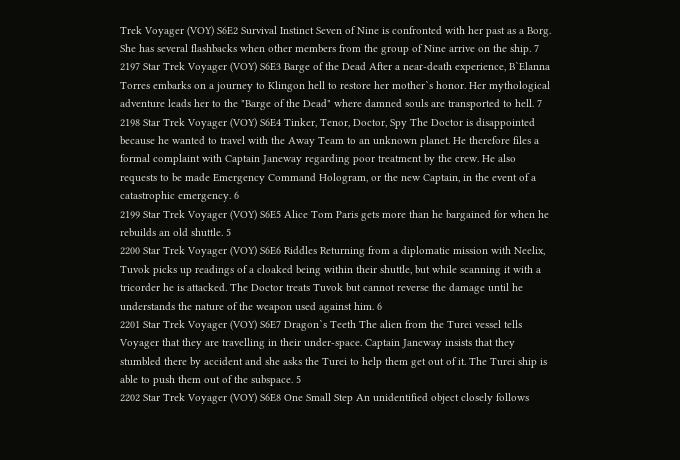Trek Voyager (VOY) S6E2 Survival Instinct Seven of Nine is confronted with her past as a Borg. She has several flashbacks when other members from the group of Nine arrive on the ship. 7
2197 Star Trek Voyager (VOY) S6E3 Barge of the Dead After a near-death experience, B`Elanna Torres embarks on a journey to Klingon hell to restore her mother`s honor. Her mythological adventure leads her to the "Barge of the Dead" where damned souls are transported to hell. 7
2198 Star Trek Voyager (VOY) S6E4 Tinker, Tenor, Doctor, Spy The Doctor is disappointed because he wanted to travel with the Away Team to an unknown planet. He therefore files a formal complaint with Captain Janeway regarding poor treatment by the crew. He also requests to be made Emergency Command Hologram, or the new Captain, in the event of a catastrophic emergency. 6
2199 Star Trek Voyager (VOY) S6E5 Alice Tom Paris gets more than he bargained for when he rebuilds an old shuttle. 5
2200 Star Trek Voyager (VOY) S6E6 Riddles Returning from a diplomatic mission with Neelix, Tuvok picks up readings of a cloaked being within their shuttle, but while scanning it with a tricorder he is attacked. The Doctor treats Tuvok but cannot reverse the damage until he understands the nature of the weapon used against him. 6
2201 Star Trek Voyager (VOY) S6E7 Dragon`s Teeth The alien from the Turei vessel tells Voyager that they are travelling in their under-space. Captain Janeway insists that they stumbled there by accident and she asks the Turei to help them get out of it. The Turei ship is able to push them out of the subspace. 5
2202 Star Trek Voyager (VOY) S6E8 One Small Step An unidentified object closely follows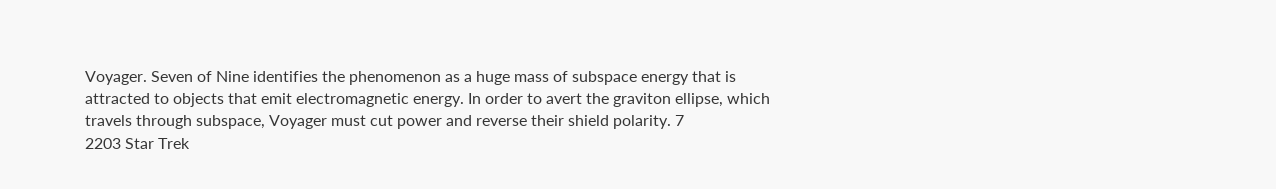Voyager. Seven of Nine identifies the phenomenon as a huge mass of subspace energy that is attracted to objects that emit electromagnetic energy. In order to avert the graviton ellipse, which travels through subspace, Voyager must cut power and reverse their shield polarity. 7
2203 Star Trek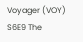Voyager (VOY) S6E9 The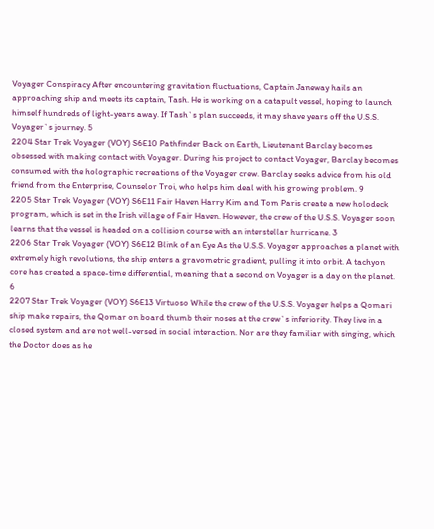Voyager Conspiracy After encountering gravitation fluctuations, Captain Janeway hails an approaching ship and meets its captain, Tash. He is working on a catapult vessel, hoping to launch himself hundreds of light-years away. If Tash`s plan succeeds, it may shave years off the U.S.S. Voyager`s journey. 5
2204 Star Trek Voyager (VOY) S6E10 Pathfinder Back on Earth, Lieutenant Barclay becomes obsessed with making contact with Voyager. During his project to contact Voyager, Barclay becomes consumed with the holographic recreations of the Voyager crew. Barclay seeks advice from his old friend from the Enterprise, Counselor Troi, who helps him deal with his growing problem. 9
2205 Star Trek Voyager (VOY) S6E11 Fair Haven Harry Kim and Tom Paris create a new holodeck program, which is set in the Irish village of Fair Haven. However, the crew of the U.S.S. Voyager soon learns that the vessel is headed on a collision course with an interstellar hurricane. 3
2206 Star Trek Voyager (VOY) S6E12 Blink of an Eye As the U.S.S. Voyager approaches a planet with extremely high revolutions, the ship enters a gravometric gradient, pulling it into orbit. A tachyon core has created a space-time differential, meaning that a second on Voyager is a day on the planet. 6
2207 Star Trek Voyager (VOY) S6E13 Virtuoso While the crew of the U.S.S. Voyager helps a Qomari ship make repairs, the Qomar on board thumb their noses at the crew`s inferiority. They live in a closed system and are not well-versed in social interaction. Nor are they familiar with singing, which the Doctor does as he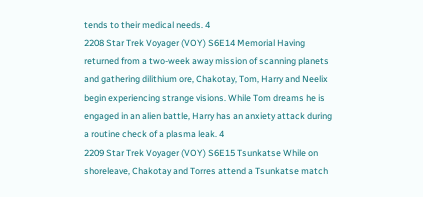tends to their medical needs. 4
2208 Star Trek Voyager (VOY) S6E14 Memorial Having returned from a two-week away mission of scanning planets and gathering dilithium ore, Chakotay, Tom, Harry and Neelix begin experiencing strange visions. While Tom dreams he is engaged in an alien battle, Harry has an anxiety attack during a routine check of a plasma leak. 4
2209 Star Trek Voyager (VOY) S6E15 Tsunkatse While on shoreleave, Chakotay and Torres attend a Tsunkatse match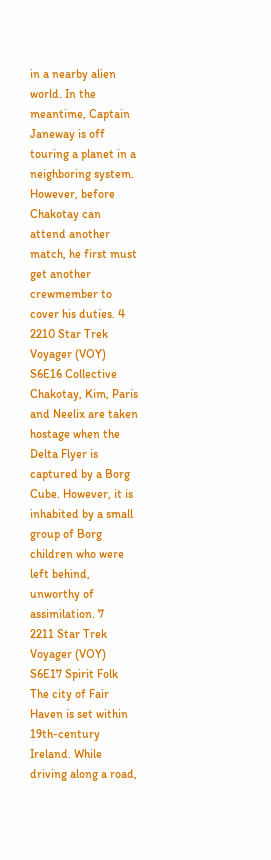in a nearby alien world. In the meantime, Captain Janeway is off touring a planet in a neighboring system. However, before Chakotay can attend another match, he first must get another crewmember to cover his duties. 4
2210 Star Trek Voyager (VOY) S6E16 Collective Chakotay, Kim, Paris and Neelix are taken hostage when the Delta Flyer is captured by a Borg Cube. However, it is inhabited by a small group of Borg children who were left behind, unworthy of assimilation. 7
2211 Star Trek Voyager (VOY) S6E17 Spirit Folk The city of Fair Haven is set within 19th-century Ireland. While driving along a road,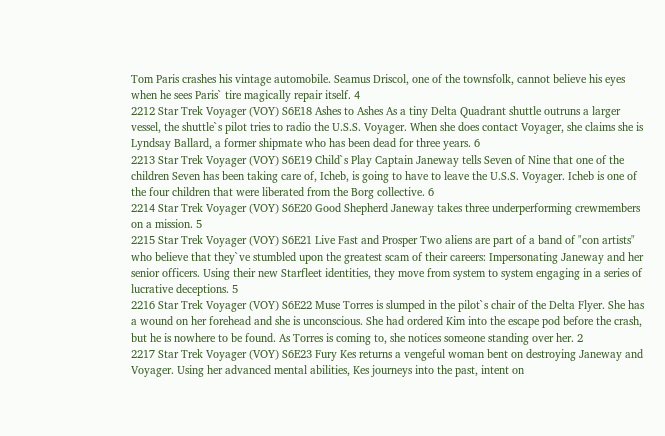Tom Paris crashes his vintage automobile. Seamus Driscol, one of the townsfolk, cannot believe his eyes when he sees Paris` tire magically repair itself. 4
2212 Star Trek Voyager (VOY) S6E18 Ashes to Ashes As a tiny Delta Quadrant shuttle outruns a larger vessel, the shuttle`s pilot tries to radio the U.S.S. Voyager. When she does contact Voyager, she claims she is Lyndsay Ballard, a former shipmate who has been dead for three years. 6
2213 Star Trek Voyager (VOY) S6E19 Child`s Play Captain Janeway tells Seven of Nine that one of the children Seven has been taking care of, Icheb, is going to have to leave the U.S.S. Voyager. Icheb is one of the four children that were liberated from the Borg collective. 6
2214 Star Trek Voyager (VOY) S6E20 Good Shepherd Janeway takes three underperforming crewmembers on a mission. 5
2215 Star Trek Voyager (VOY) S6E21 Live Fast and Prosper Two aliens are part of a band of "con artists" who believe that they`ve stumbled upon the greatest scam of their careers: Impersonating Janeway and her senior officers. Using their new Starfleet identities, they move from system to system engaging in a series of lucrative deceptions. 5
2216 Star Trek Voyager (VOY) S6E22 Muse Torres is slumped in the pilot`s chair of the Delta Flyer. She has a wound on her forehead and she is unconscious. She had ordered Kim into the escape pod before the crash, but he is nowhere to be found. As Torres is coming to, she notices someone standing over her. 2
2217 Star Trek Voyager (VOY) S6E23 Fury Kes returns a vengeful woman bent on destroying Janeway and Voyager. Using her advanced mental abilities, Kes journeys into the past, intent on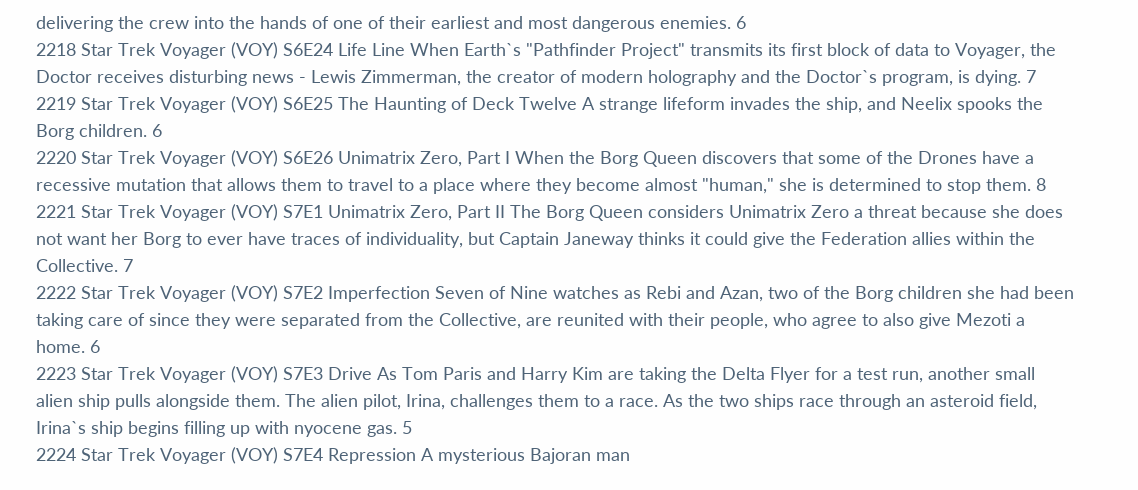delivering the crew into the hands of one of their earliest and most dangerous enemies. 6
2218 Star Trek Voyager (VOY) S6E24 Life Line When Earth`s "Pathfinder Project" transmits its first block of data to Voyager, the Doctor receives disturbing news - Lewis Zimmerman, the creator of modern holography and the Doctor`s program, is dying. 7
2219 Star Trek Voyager (VOY) S6E25 The Haunting of Deck Twelve A strange lifeform invades the ship, and Neelix spooks the Borg children. 6
2220 Star Trek Voyager (VOY) S6E26 Unimatrix Zero, Part I When the Borg Queen discovers that some of the Drones have a recessive mutation that allows them to travel to a place where they become almost "human," she is determined to stop them. 8
2221 Star Trek Voyager (VOY) S7E1 Unimatrix Zero, Part II The Borg Queen considers Unimatrix Zero a threat because she does not want her Borg to ever have traces of individuality, but Captain Janeway thinks it could give the Federation allies within the Collective. 7
2222 Star Trek Voyager (VOY) S7E2 Imperfection Seven of Nine watches as Rebi and Azan, two of the Borg children she had been taking care of since they were separated from the Collective, are reunited with their people, who agree to also give Mezoti a home. 6
2223 Star Trek Voyager (VOY) S7E3 Drive As Tom Paris and Harry Kim are taking the Delta Flyer for a test run, another small alien ship pulls alongside them. The alien pilot, Irina, challenges them to a race. As the two ships race through an asteroid field, Irina`s ship begins filling up with nyocene gas. 5
2224 Star Trek Voyager (VOY) S7E4 Repression A mysterious Bajoran man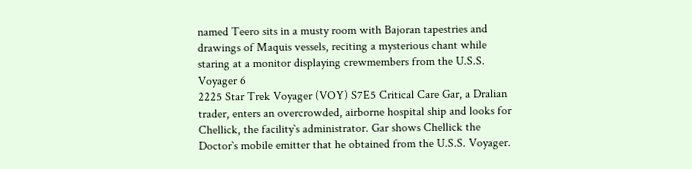named Teero sits in a musty room with Bajoran tapestries and drawings of Maquis vessels, reciting a mysterious chant while staring at a monitor displaying crewmembers from the U.S.S. Voyager 6
2225 Star Trek Voyager (VOY) S7E5 Critical Care Gar, a Dralian trader, enters an overcrowded, airborne hospital ship and looks for Chellick, the facility`s administrator. Gar shows Chellick the Doctor`s mobile emitter that he obtained from the U.S.S. Voyager.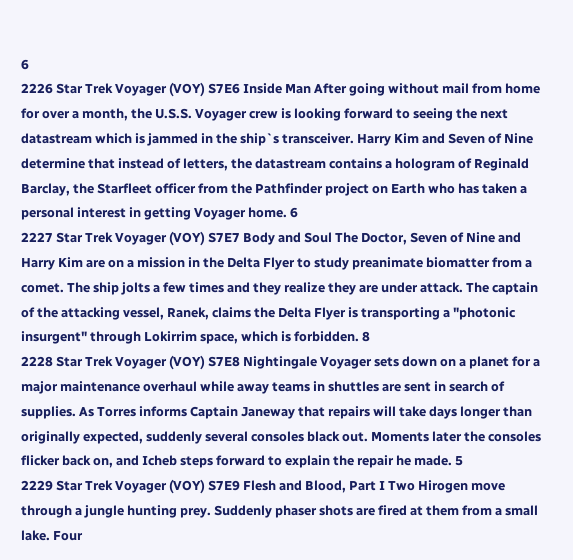6
2226 Star Trek Voyager (VOY) S7E6 Inside Man After going without mail from home for over a month, the U.S.S. Voyager crew is looking forward to seeing the next datastream which is jammed in the ship`s transceiver. Harry Kim and Seven of Nine determine that instead of letters, the datastream contains a hologram of Reginald Barclay, the Starfleet officer from the Pathfinder project on Earth who has taken a personal interest in getting Voyager home. 6
2227 Star Trek Voyager (VOY) S7E7 Body and Soul The Doctor, Seven of Nine and Harry Kim are on a mission in the Delta Flyer to study preanimate biomatter from a comet. The ship jolts a few times and they realize they are under attack. The captain of the attacking vessel, Ranek, claims the Delta Flyer is transporting a "photonic insurgent" through Lokirrim space, which is forbidden. 8
2228 Star Trek Voyager (VOY) S7E8 Nightingale Voyager sets down on a planet for a major maintenance overhaul while away teams in shuttles are sent in search of supplies. As Torres informs Captain Janeway that repairs will take days longer than originally expected, suddenly several consoles black out. Moments later the consoles flicker back on, and Icheb steps forward to explain the repair he made. 5
2229 Star Trek Voyager (VOY) S7E9 Flesh and Blood, Part I Two Hirogen move through a jungle hunting prey. Suddenly phaser shots are fired at them from a small lake. Four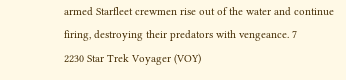armed Starfleet crewmen rise out of the water and continue firing, destroying their predators with vengeance. 7
2230 Star Trek Voyager (VOY)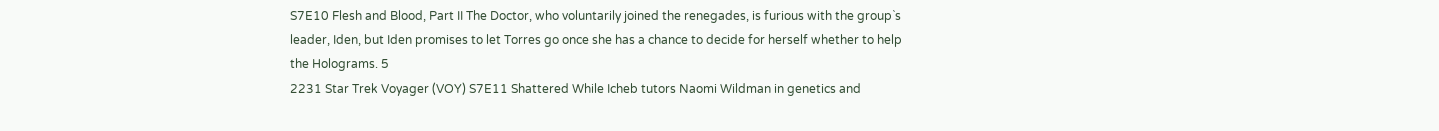S7E10 Flesh and Blood, Part II The Doctor, who voluntarily joined the renegades, is furious with the group`s leader, Iden, but Iden promises to let Torres go once she has a chance to decide for herself whether to help the Holograms. 5
2231 Star Trek Voyager (VOY) S7E11 Shattered While Icheb tutors Naomi Wildman in genetics and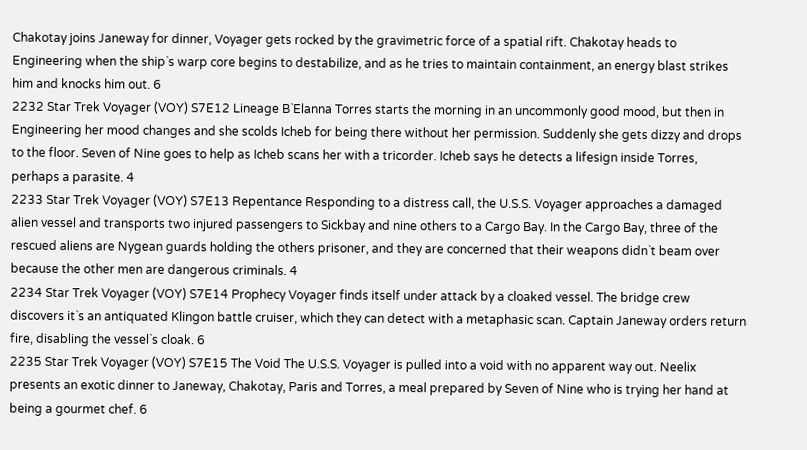Chakotay joins Janeway for dinner, Voyager gets rocked by the gravimetric force of a spatial rift. Chakotay heads to Engineering when the ship`s warp core begins to destabilize, and as he tries to maintain containment, an energy blast strikes him and knocks him out. 6
2232 Star Trek Voyager (VOY) S7E12 Lineage B`Elanna Torres starts the morning in an uncommonly good mood, but then in Engineering her mood changes and she scolds Icheb for being there without her permission. Suddenly she gets dizzy and drops to the floor. Seven of Nine goes to help as Icheb scans her with a tricorder. Icheb says he detects a lifesign inside Torres, perhaps a parasite. 4
2233 Star Trek Voyager (VOY) S7E13 Repentance Responding to a distress call, the U.S.S. Voyager approaches a damaged alien vessel and transports two injured passengers to Sickbay and nine others to a Cargo Bay. In the Cargo Bay, three of the rescued aliens are Nygean guards holding the others prisoner, and they are concerned that their weapons didn`t beam over because the other men are dangerous criminals. 4
2234 Star Trek Voyager (VOY) S7E14 Prophecy Voyager finds itself under attack by a cloaked vessel. The bridge crew discovers it`s an antiquated Klingon battle cruiser, which they can detect with a metaphasic scan. Captain Janeway orders return fire, disabling the vessel`s cloak. 6
2235 Star Trek Voyager (VOY) S7E15 The Void The U.S.S. Voyager is pulled into a void with no apparent way out. Neelix presents an exotic dinner to Janeway, Chakotay, Paris and Torres, a meal prepared by Seven of Nine who is trying her hand at being a gourmet chef. 6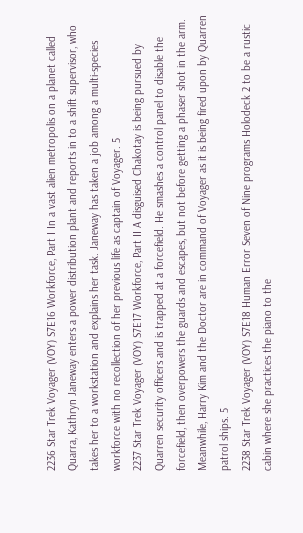2236 Star Trek Voyager (VOY) S7E16 Workforce, Part I In a vast alien metropolis on a planet called Quarra, Kathryn Janeway enters a power distribution plant and reports in to a shift supervisor, who takes her to a workstation and explains her task. Janeway has taken a job among a multi-species workforce with no recollection of her previous life as captain of Voyager. 5
2237 Star Trek Voyager (VOY) S7E17 Workforce, Part II A disguised Chakotay is being pursued by Quarren security officers and is trapped at a forcefield. He smashes a control panel to disable the forcefield, then overpowers the guards and escapes, but not before getting a phaser shot in the arm. Meanwhile, Harry Kim and the Doctor are in command of Voyager as it is being fired upon by Quarren patrol ships. 5
2238 Star Trek Voyager (VOY) S7E18 Human Error Seven of Nine programs Holodeck 2 to be a rustic cabin where she practices the piano to the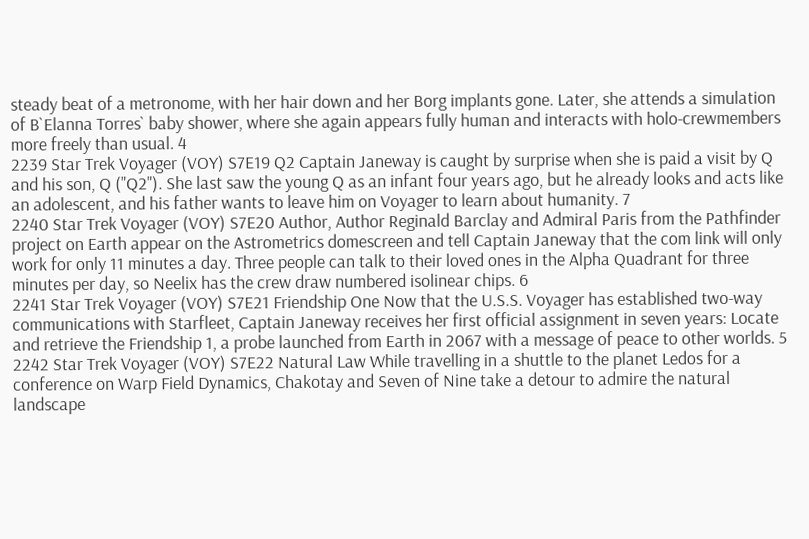steady beat of a metronome, with her hair down and her Borg implants gone. Later, she attends a simulation of B`Elanna Torres` baby shower, where she again appears fully human and interacts with holo-crewmembers more freely than usual. 4
2239 Star Trek Voyager (VOY) S7E19 Q2 Captain Janeway is caught by surprise when she is paid a visit by Q and his son, Q ("Q2"). She last saw the young Q as an infant four years ago, but he already looks and acts like an adolescent, and his father wants to leave him on Voyager to learn about humanity. 7
2240 Star Trek Voyager (VOY) S7E20 Author, Author Reginald Barclay and Admiral Paris from the Pathfinder project on Earth appear on the Astrometrics domescreen and tell Captain Janeway that the com link will only work for only 11 minutes a day. Three people can talk to their loved ones in the Alpha Quadrant for three minutes per day, so Neelix has the crew draw numbered isolinear chips. 6
2241 Star Trek Voyager (VOY) S7E21 Friendship One Now that the U.S.S. Voyager has established two-way communications with Starfleet, Captain Janeway receives her first official assignment in seven years: Locate and retrieve the Friendship 1, a probe launched from Earth in 2067 with a message of peace to other worlds. 5
2242 Star Trek Voyager (VOY) S7E22 Natural Law While travelling in a shuttle to the planet Ledos for a conference on Warp Field Dynamics, Chakotay and Seven of Nine take a detour to admire the natural landscape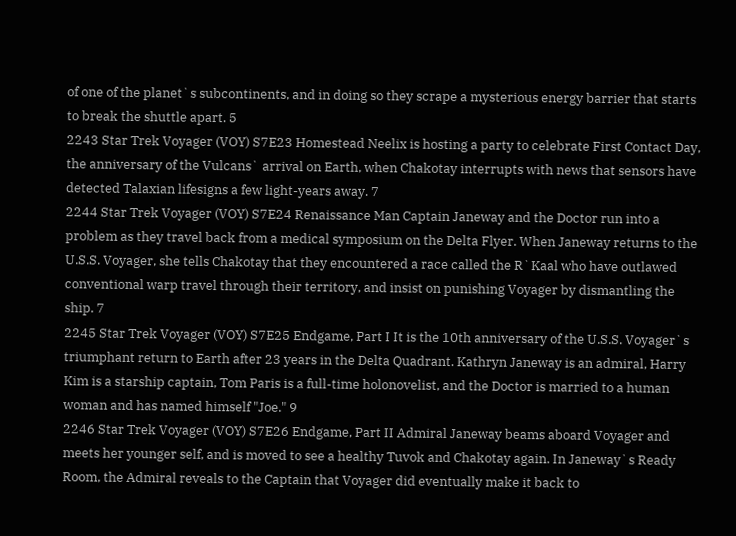of one of the planet`s subcontinents, and in doing so they scrape a mysterious energy barrier that starts to break the shuttle apart. 5
2243 Star Trek Voyager (VOY) S7E23 Homestead Neelix is hosting a party to celebrate First Contact Day, the anniversary of the Vulcans` arrival on Earth, when Chakotay interrupts with news that sensors have detected Talaxian lifesigns a few light-years away. 7
2244 Star Trek Voyager (VOY) S7E24 Renaissance Man Captain Janeway and the Doctor run into a problem as they travel back from a medical symposium on the Delta Flyer. When Janeway returns to the U.S.S. Voyager, she tells Chakotay that they encountered a race called the R`Kaal who have outlawed conventional warp travel through their territory, and insist on punishing Voyager by dismantling the ship. 7
2245 Star Trek Voyager (VOY) S7E25 Endgame, Part I It is the 10th anniversary of the U.S.S. Voyager`s triumphant return to Earth after 23 years in the Delta Quadrant. Kathryn Janeway is an admiral, Harry Kim is a starship captain, Tom Paris is a full-time holonovelist, and the Doctor is married to a human woman and has named himself "Joe." 9
2246 Star Trek Voyager (VOY) S7E26 Endgame, Part II Admiral Janeway beams aboard Voyager and meets her younger self, and is moved to see a healthy Tuvok and Chakotay again. In Janeway`s Ready Room, the Admiral reveals to the Captain that Voyager did eventually make it back to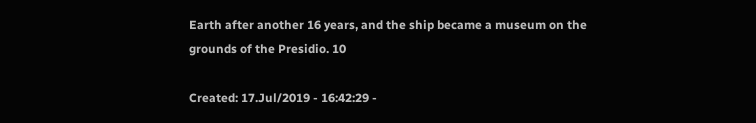Earth after another 16 years, and the ship became a museum on the grounds of the Presidio. 10

Created: 17.Jul/2019 - 16:42:29 -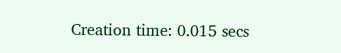Creation time: 0.015 secs